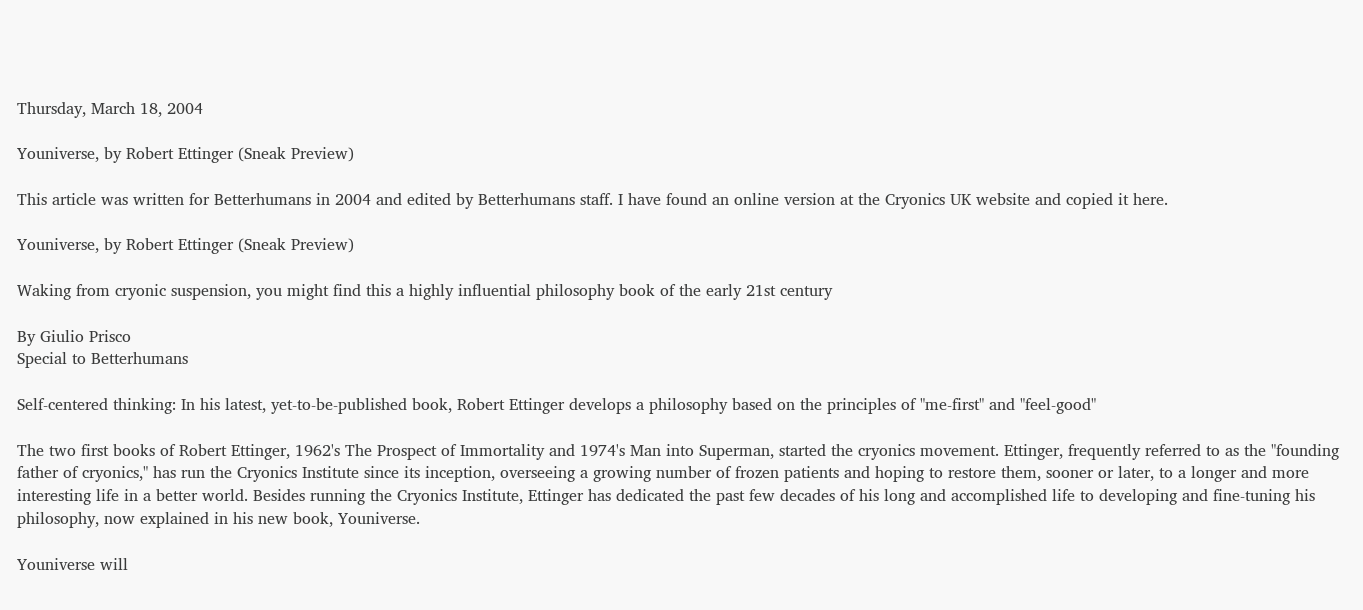Thursday, March 18, 2004

Youniverse, by Robert Ettinger (Sneak Preview)

This article was written for Betterhumans in 2004 and edited by Betterhumans staff. I have found an online version at the Cryonics UK website and copied it here.

Youniverse, by Robert Ettinger (Sneak Preview)

Waking from cryonic suspension, you might find this a highly influential philosophy book of the early 21st century

By Giulio Prisco
Special to Betterhumans

Self-centered thinking: In his latest, yet-to-be-published book, Robert Ettinger develops a philosophy based on the principles of "me-first" and "feel-good"

The two first books of Robert Ettinger, 1962's The Prospect of Immortality and 1974's Man into Superman, started the cryonics movement. Ettinger, frequently referred to as the "founding father of cryonics," has run the Cryonics Institute since its inception, overseeing a growing number of frozen patients and hoping to restore them, sooner or later, to a longer and more interesting life in a better world. Besides running the Cryonics Institute, Ettinger has dedicated the past few decades of his long and accomplished life to developing and fine-tuning his philosophy, now explained in his new book, Youniverse.

Youniverse will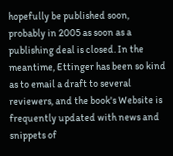hopefully be published soon, probably in 2005 as soon as a publishing deal is closed. In the meantime, Ettinger has been so kind as to email a draft to several reviewers, and the book's Website is frequently updated with news and snippets of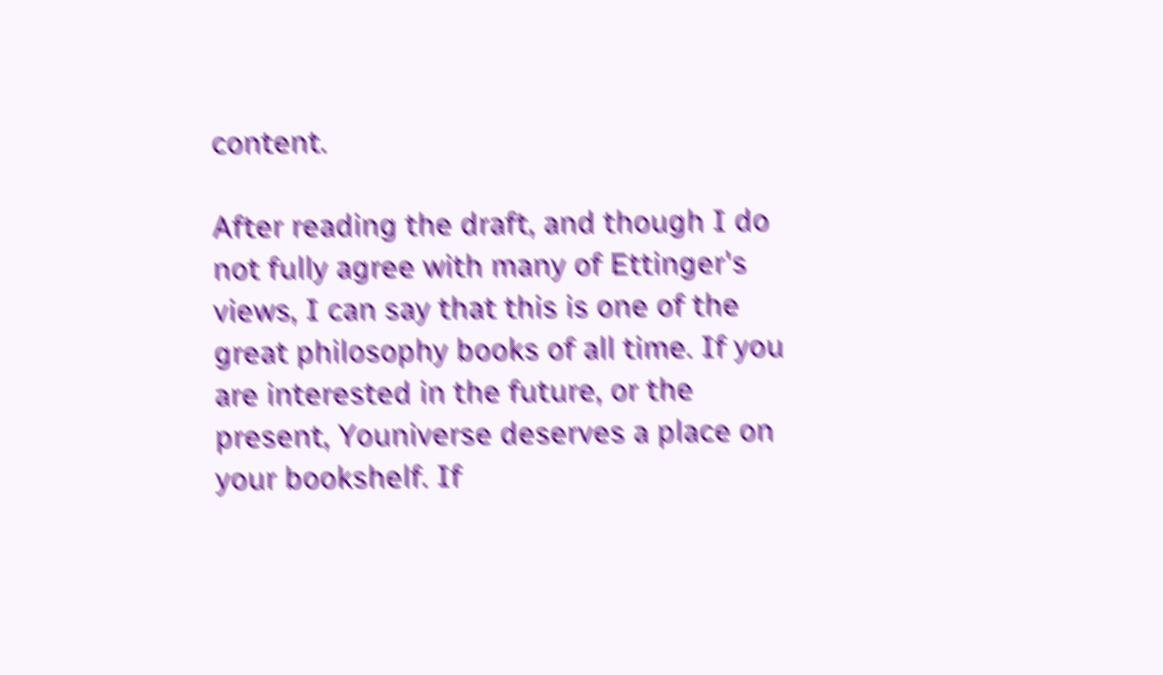content.

After reading the draft, and though I do not fully agree with many of Ettinger's views, I can say that this is one of the great philosophy books of all time. If you are interested in the future, or the present, Youniverse deserves a place on your bookshelf. If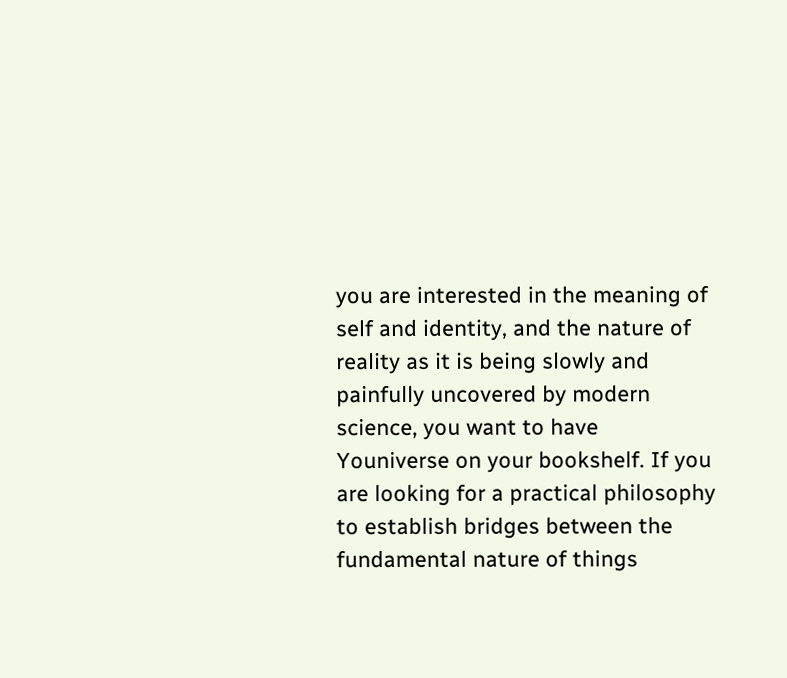you are interested in the meaning of self and identity, and the nature of reality as it is being slowly and painfully uncovered by modern science, you want to have Youniverse on your bookshelf. If you are looking for a practical philosophy to establish bridges between the fundamental nature of things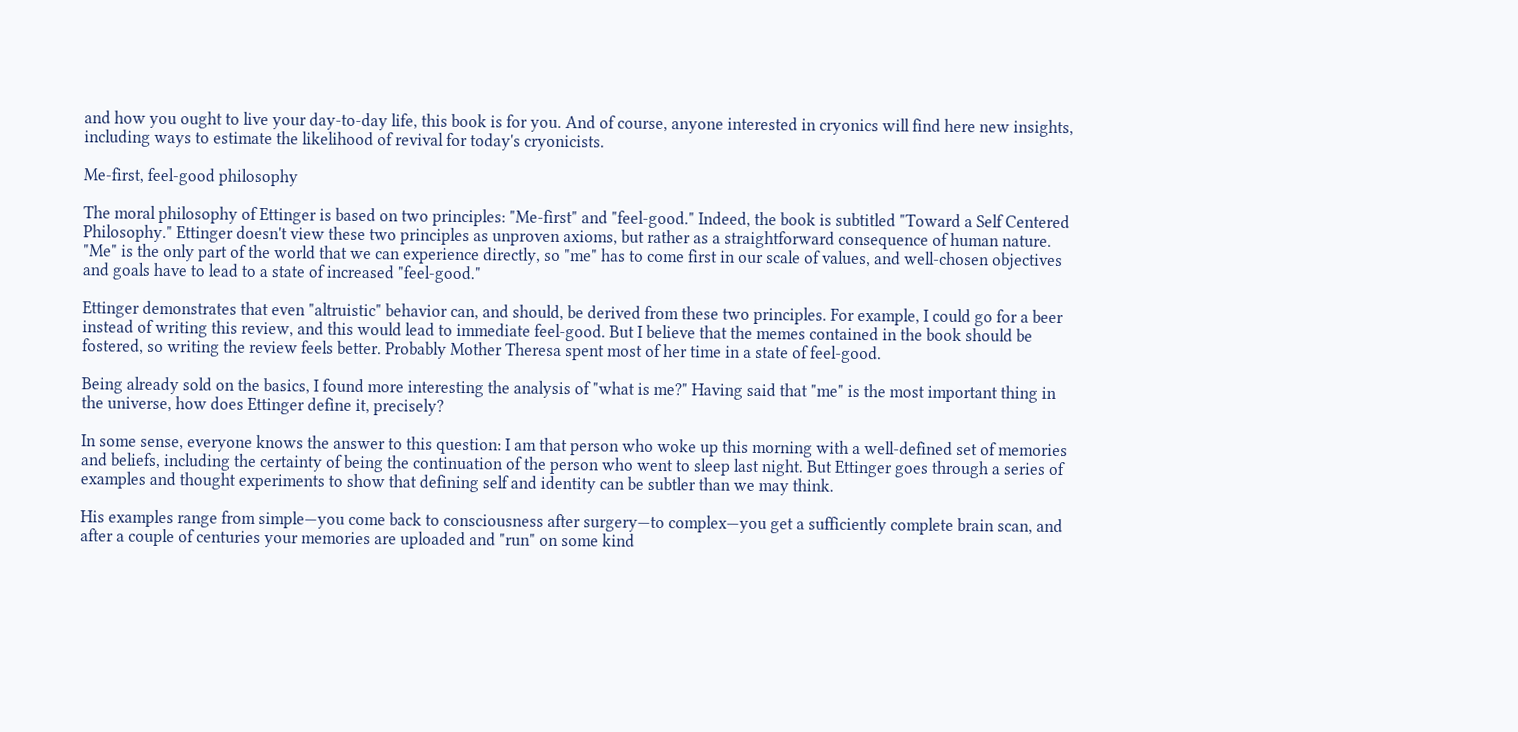and how you ought to live your day-to-day life, this book is for you. And of course, anyone interested in cryonics will find here new insights, including ways to estimate the likelihood of revival for today's cryonicists.

Me-first, feel-good philosophy

The moral philosophy of Ettinger is based on two principles: "Me-first" and "feel-good." Indeed, the book is subtitled "Toward a Self Centered Philosophy." Ettinger doesn't view these two principles as unproven axioms, but rather as a straightforward consequence of human nature. "Me" is the only part of the world that we can experience directly, so "me" has to come first in our scale of values, and well-chosen objectives and goals have to lead to a state of increased "feel-good."

Ettinger demonstrates that even "altruistic" behavior can, and should, be derived from these two principles. For example, I could go for a beer instead of writing this review, and this would lead to immediate feel-good. But I believe that the memes contained in the book should be fostered, so writing the review feels better. Probably Mother Theresa spent most of her time in a state of feel-good.

Being already sold on the basics, I found more interesting the analysis of "what is me?" Having said that "me" is the most important thing in the universe, how does Ettinger define it, precisely?

In some sense, everyone knows the answer to this question: I am that person who woke up this morning with a well-defined set of memories and beliefs, including the certainty of being the continuation of the person who went to sleep last night. But Ettinger goes through a series of examples and thought experiments to show that defining self and identity can be subtler than we may think.

His examples range from simple—you come back to consciousness after surgery—to complex—you get a sufficiently complete brain scan, and after a couple of centuries your memories are uploaded and "run" on some kind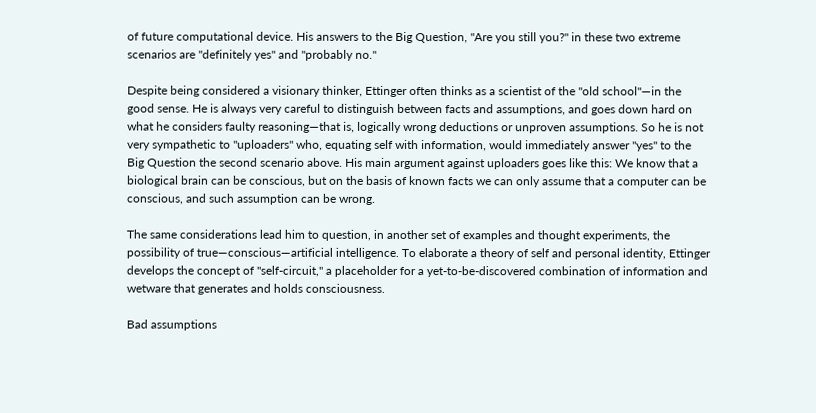of future computational device. His answers to the Big Question, "Are you still you?" in these two extreme scenarios are "definitely yes" and "probably no."

Despite being considered a visionary thinker, Ettinger often thinks as a scientist of the "old school"—in the good sense. He is always very careful to distinguish between facts and assumptions, and goes down hard on what he considers faulty reasoning—that is, logically wrong deductions or unproven assumptions. So he is not very sympathetic to "uploaders" who, equating self with information, would immediately answer "yes" to the Big Question the second scenario above. His main argument against uploaders goes like this: We know that a biological brain can be conscious, but on the basis of known facts we can only assume that a computer can be conscious, and such assumption can be wrong.

The same considerations lead him to question, in another set of examples and thought experiments, the possibility of true—conscious—artificial intelligence. To elaborate a theory of self and personal identity, Ettinger develops the concept of "self-circuit," a placeholder for a yet-to-be-discovered combination of information and wetware that generates and holds consciousness.

Bad assumptions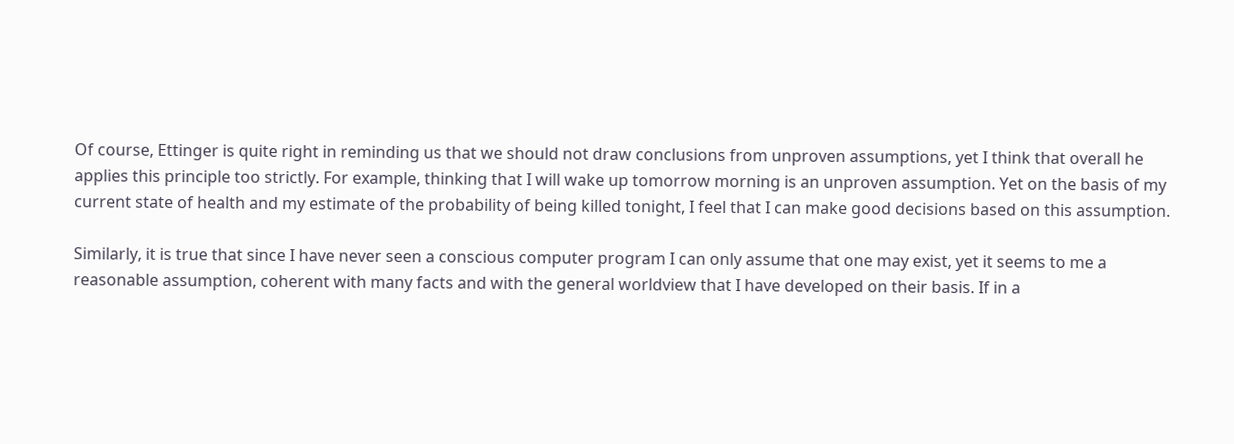Of course, Ettinger is quite right in reminding us that we should not draw conclusions from unproven assumptions, yet I think that overall he applies this principle too strictly. For example, thinking that I will wake up tomorrow morning is an unproven assumption. Yet on the basis of my current state of health and my estimate of the probability of being killed tonight, I feel that I can make good decisions based on this assumption.

Similarly, it is true that since I have never seen a conscious computer program I can only assume that one may exist, yet it seems to me a reasonable assumption, coherent with many facts and with the general worldview that I have developed on their basis. If in a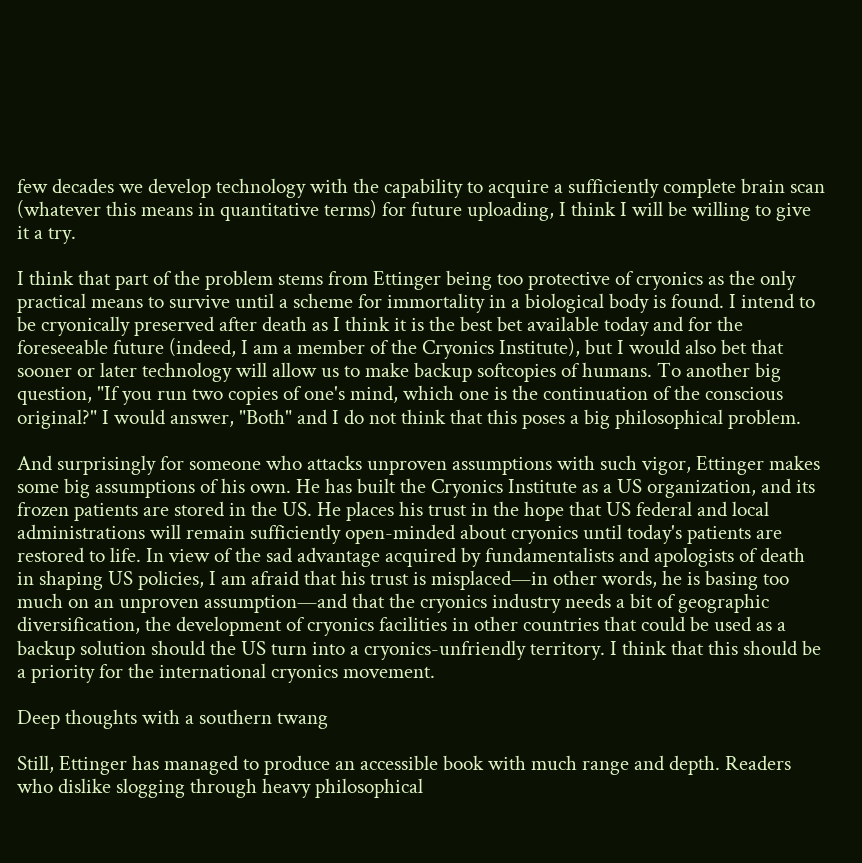few decades we develop technology with the capability to acquire a sufficiently complete brain scan (whatever this means in quantitative terms) for future uploading, I think I will be willing to give it a try.

I think that part of the problem stems from Ettinger being too protective of cryonics as the only practical means to survive until a scheme for immortality in a biological body is found. I intend to be cryonically preserved after death as I think it is the best bet available today and for the foreseeable future (indeed, I am a member of the Cryonics Institute), but I would also bet that sooner or later technology will allow us to make backup softcopies of humans. To another big question, "If you run two copies of one's mind, which one is the continuation of the conscious original?" I would answer, "Both" and I do not think that this poses a big philosophical problem.

And surprisingly for someone who attacks unproven assumptions with such vigor, Ettinger makes some big assumptions of his own. He has built the Cryonics Institute as a US organization, and its frozen patients are stored in the US. He places his trust in the hope that US federal and local administrations will remain sufficiently open-minded about cryonics until today's patients are restored to life. In view of the sad advantage acquired by fundamentalists and apologists of death in shaping US policies, I am afraid that his trust is misplaced—in other words, he is basing too much on an unproven assumption—and that the cryonics industry needs a bit of geographic diversification, the development of cryonics facilities in other countries that could be used as a backup solution should the US turn into a cryonics-unfriendly territory. I think that this should be a priority for the international cryonics movement.

Deep thoughts with a southern twang

Still, Ettinger has managed to produce an accessible book with much range and depth. Readers who dislike slogging through heavy philosophical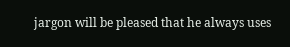jargon will be pleased that he always uses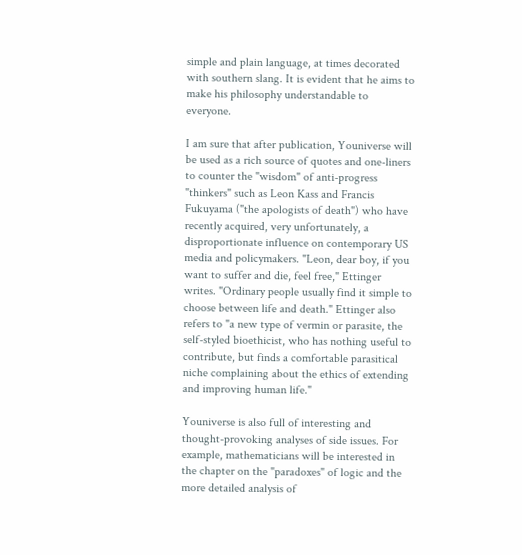simple and plain language, at times decorated with southern slang. It is evident that he aims to make his philosophy understandable to everyone.

I am sure that after publication, Youniverse will be used as a rich source of quotes and one-liners to counter the "wisdom" of anti-progress "thinkers" such as Leon Kass and Francis Fukuyama ("the apologists of death") who have recently acquired, very unfortunately, a disproportionate influence on contemporary US media and policymakers. "Leon, dear boy, if you want to suffer and die, feel free," Ettinger writes. "Ordinary people usually find it simple to choose between life and death." Ettinger also refers to "a new type of vermin or parasite, the self-styled bioethicist, who has nothing useful to contribute, but finds a comfortable parasitical niche complaining about the ethics of extending and improving human life."

Youniverse is also full of interesting and thought-provoking analyses of side issues. For example, mathematicians will be interested in the chapter on the "paradoxes" of logic and the more detailed analysis of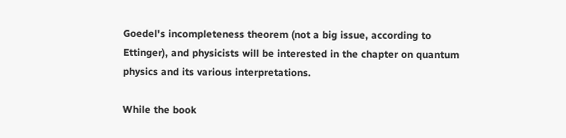Goedel's incompleteness theorem (not a big issue, according to Ettinger), and physicists will be interested in the chapter on quantum physics and its various interpretations.

While the book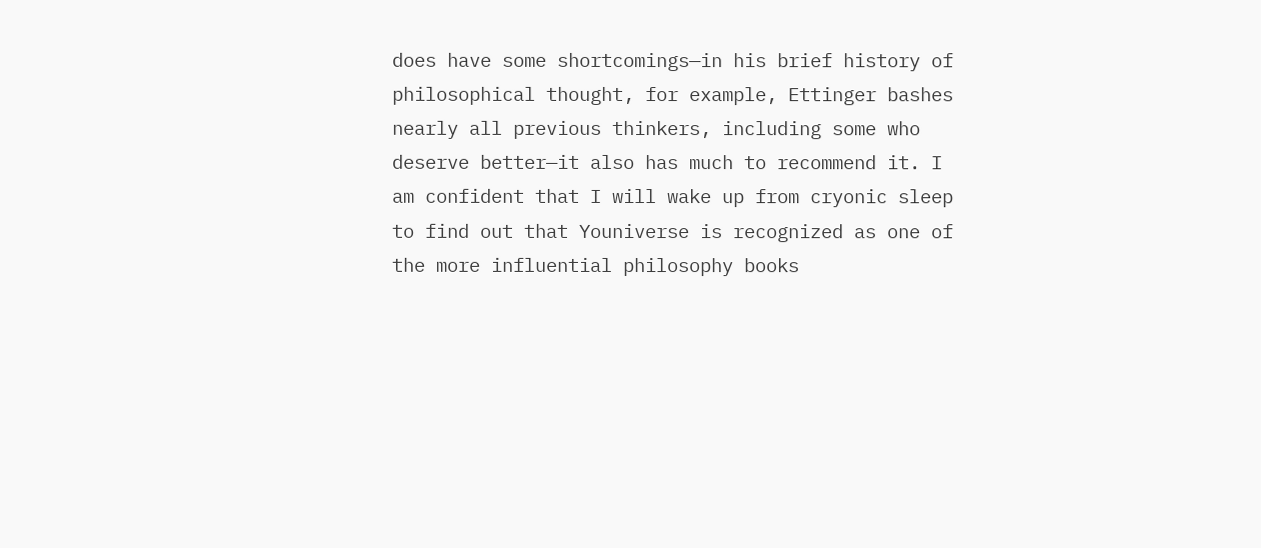does have some shortcomings—in his brief history of philosophical thought, for example, Ettinger bashes nearly all previous thinkers, including some who deserve better—it also has much to recommend it. I am confident that I will wake up from cryonic sleep to find out that Youniverse is recognized as one of the more influential philosophy books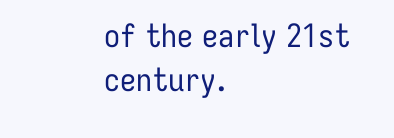of the early 21st century.